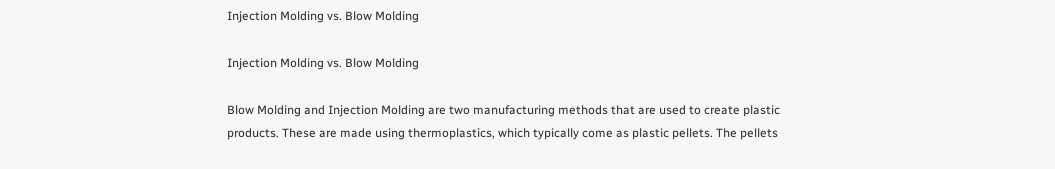Injection Molding vs. Blow Molding

Injection Molding vs. Blow Molding

Blow Molding and Injection Molding are two manufacturing methods that are used to create plastic products. These are made using thermoplastics, which typically come as plastic pellets. The pellets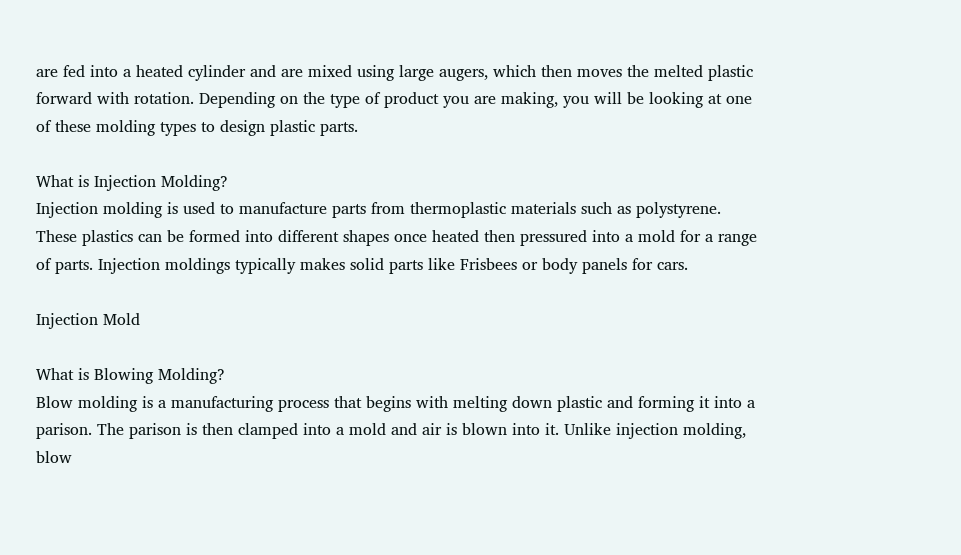are fed into a heated cylinder and are mixed using large augers, which then moves the melted plastic forward with rotation. Depending on the type of product you are making, you will be looking at one of these molding types to design plastic parts.

What is Injection Molding?
Injection molding is used to manufacture parts from thermoplastic materials such as polystyrene. These plastics can be formed into different shapes once heated then pressured into a mold for a range of parts. Injection moldings typically makes solid parts like Frisbees or body panels for cars.

Injection Mold

What is Blowing Molding?
Blow molding is a manufacturing process that begins with melting down plastic and forming it into a parison. The parison is then clamped into a mold and air is blown into it. Unlike injection molding, blow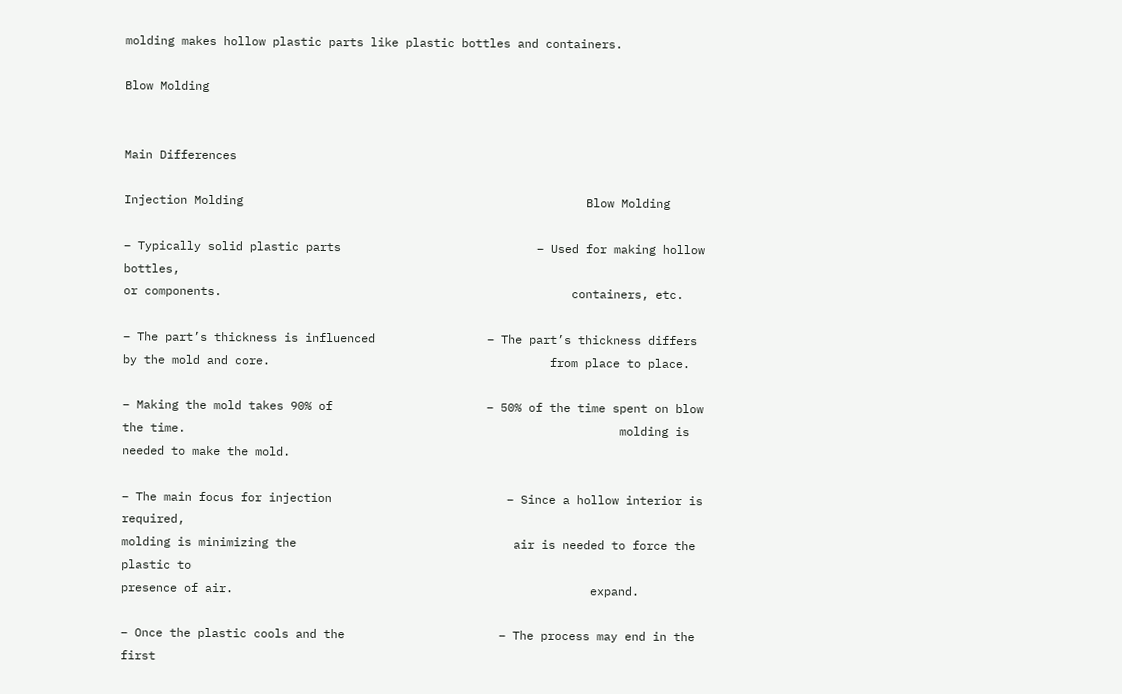molding makes hollow plastic parts like plastic bottles and containers.

Blow Molding


Main Differences

Injection Molding                                                 Blow Molding

– Typically solid plastic parts                            – Used for making hollow bottles,
or components.                                                  containers, etc.

– The part’s thickness is influenced                – The part’s thickness differs
by the mold and core.                                        from place to place.

– Making the mold takes 90% of                      – 50% of the time spent on blow
the time.                                                              molding is needed to make the mold.

– The main focus for injection                         – Since a hollow interior is required,
molding is minimizing the                               air is needed to force the plastic to
presence of air.                                                   expand.

– Once the plastic cools and the                      – The process may end in the first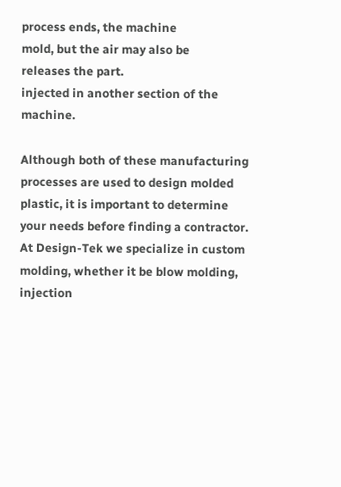process ends, the machine                               mold, but the air may also be
releases the part.                                                injected in another section of the machine.

Although both of these manufacturing processes are used to design molded plastic, it is important to determine your needs before finding a contractor. At Design-Tek we specialize in custom molding, whether it be blow molding, injection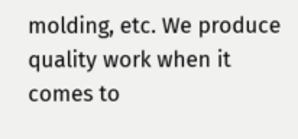molding, etc. We produce quality work when it comes to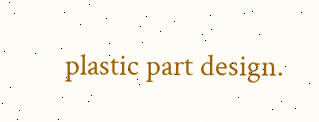plastic part design.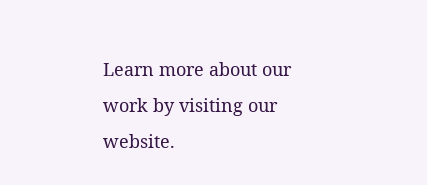Learn more about our work by visiting our website.